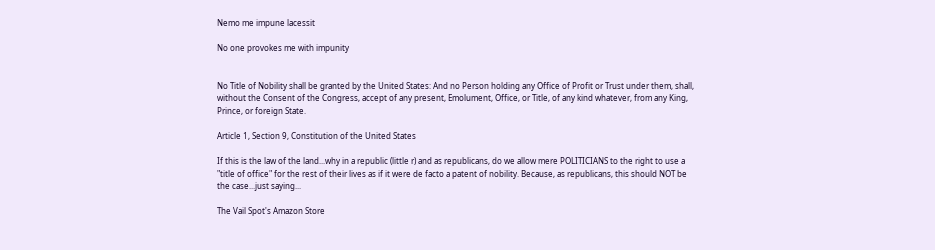Nemo me impune lacessit

No one provokes me with impunity


No Title of Nobility shall be granted by the United States: And no Person holding any Office of Profit or Trust under them, shall, without the Consent of the Congress, accept of any present, Emolument, Office, or Title, of any kind whatever, from any King, Prince, or foreign State.

Article 1, Section 9, Constitution of the United States

If this is the law of the land...why in a republic (little r) and as republicans, do we allow mere POLITICIANS to the right to use a "title of office" for the rest of their lives as if it were de facto a patent of nobility. Because, as republicans, this should NOT be the case...just saying...

The Vail Spot's Amazon Store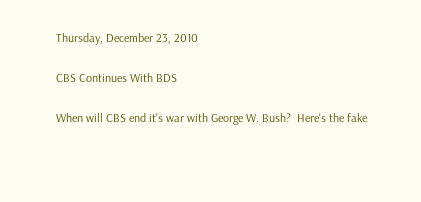Thursday, December 23, 2010

CBS Continues With BDS

When will CBS end it's war with George W. Bush?  Here's the fake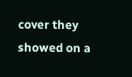cover they showed on a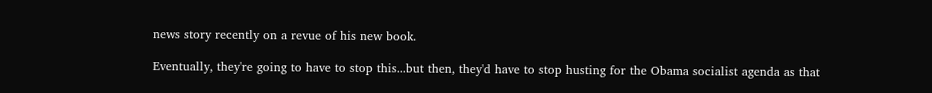news story recently on a revue of his new book.

Eventually, they're going to have to stop this...but then, they'd have to stop husting for the Obama socialist agenda as that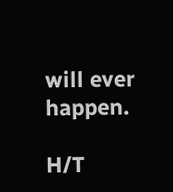will ever happen.

H/T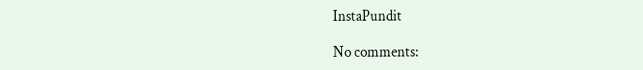InstaPundit

No comments: